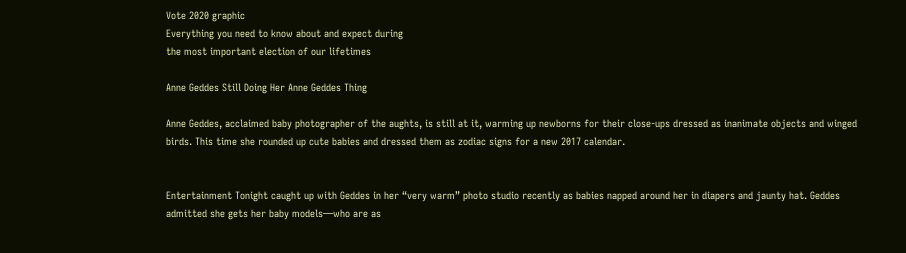Vote 2020 graphic
Everything you need to know about and expect during
the most important election of our lifetimes

Anne Geddes Still Doing Her Anne Geddes Thing

Anne Geddes, acclaimed baby photographer of the aughts, is still at it, warming up newborns for their close-ups dressed as inanimate objects and winged birds. This time she rounded up cute babies and dressed them as zodiac signs for a new 2017 calendar.


Entertainment Tonight caught up with Geddes in her “very warm” photo studio recently as babies napped around her in diapers and jaunty hat. Geddes admitted she gets her baby models—who are as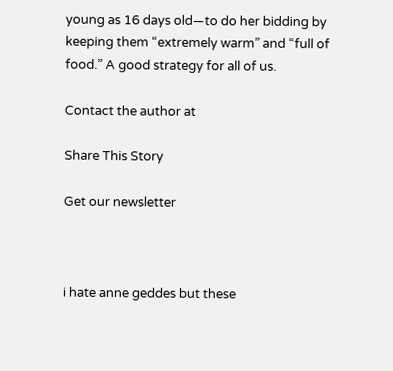young as 16 days old—to do her bidding by keeping them “extremely warm” and “full of food.” A good strategy for all of us.

Contact the author at

Share This Story

Get our newsletter



i hate anne geddes but these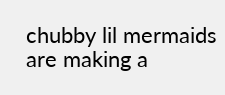chubby lil mermaids are making a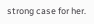strong case for her.